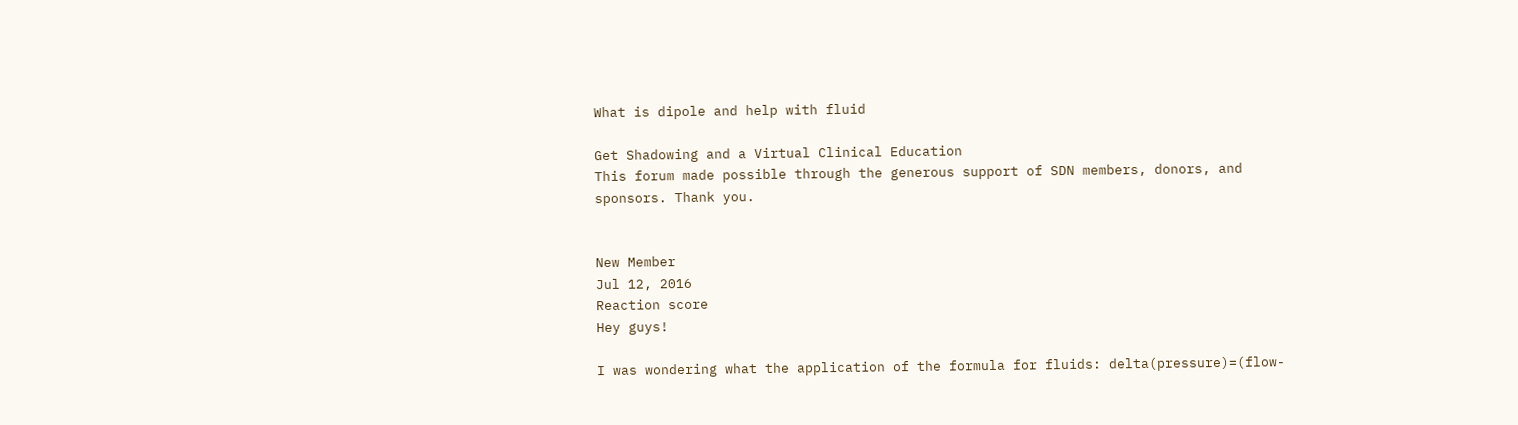What is dipole and help with fluid

Get Shadowing and a Virtual Clinical Education
This forum made possible through the generous support of SDN members, donors, and sponsors. Thank you.


New Member
Jul 12, 2016
Reaction score
Hey guys!

I was wondering what the application of the formula for fluids: delta(pressure)=(flow-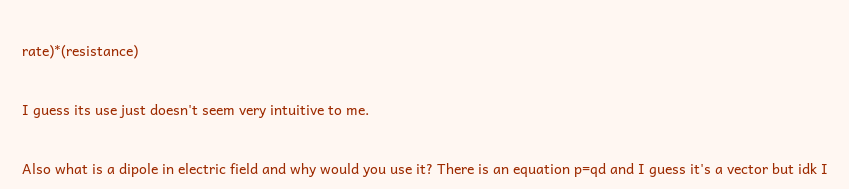rate)*(resistance)

I guess its use just doesn't seem very intuitive to me.

Also what is a dipole in electric field and why would you use it? There is an equation p=qd and I guess it's a vector but idk I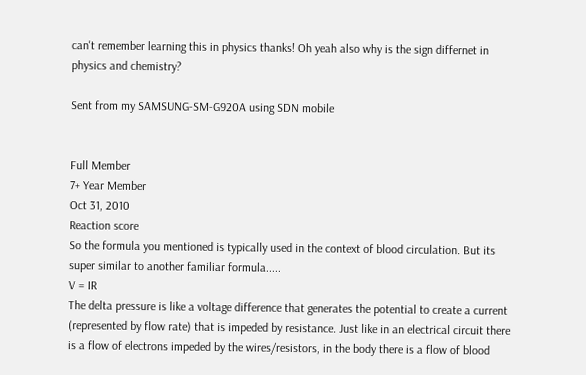can't remember learning this in physics thanks! Oh yeah also why is the sign differnet in physics and chemistry?

Sent from my SAMSUNG-SM-G920A using SDN mobile


Full Member
7+ Year Member
Oct 31, 2010
Reaction score
So the formula you mentioned is typically used in the context of blood circulation. But its super similar to another familiar formula.....
V = IR
The delta pressure is like a voltage difference that generates the potential to create a current (represented by flow rate) that is impeded by resistance. Just like in an electrical circuit there is a flow of electrons impeded by the wires/resistors, in the body there is a flow of blood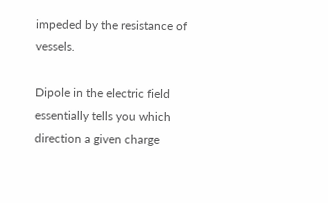impeded by the resistance of vessels.

Dipole in the electric field essentially tells you which direction a given charge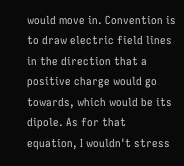would move in. Convention is to draw electric field lines in the direction that a positive charge would go towards, which would be its dipole. As for that equation, I wouldn't stress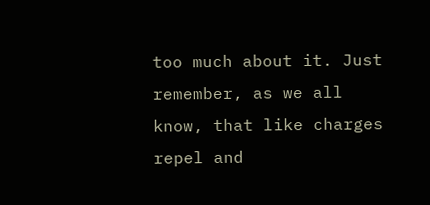too much about it. Just remember, as we all know, that like charges repel and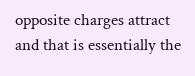opposite charges attract and that is essentially the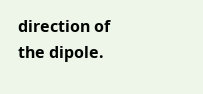direction of the dipole.